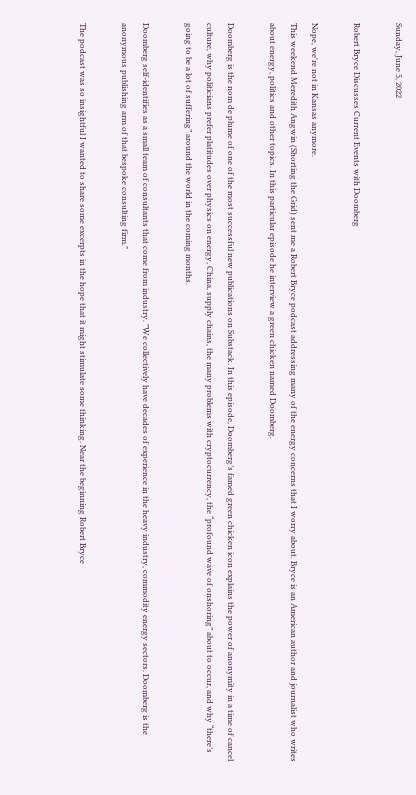Sunday, June 5, 2022

Robert Bryce Discusses Current Events with Doomberg

Nope, we're not in Kansas anymore.
This weekend Meredith Angwin (Shorting the Grid) sent me a Robert Bryce podcast addressing many of the energy concerns that I worry about. Bryce is an American author and journalist who writes about energy, politics and other topics. In this particular episode he interview a green chicken named Doomberg.

Doomberg is the nom de plume of one of the most successful new publications on Substack. In this episode, Doomberg’s famed green chicken icon explains the power of anonymity in a time of cancel culture, why politicians prefer platitudes over physics on energy, China, supply chains, the many problems with cryptocurrency, the “profound wave of onshoring” about to occur, and why “there’s going to be a lot of suffering” around the world in the coming months.

Doomberg self-identifies as a small team of consultants that come from industry. "We collectively have decades of experience in the heavy industry, commodity energy sectors. Doomberg is the anonymous publishing arm of that bespoke consulting firm."

The podcast was so insightful I wanted to share some excerpts in the hope that it might stimulate some thinking. Near the beginning Robert Bryce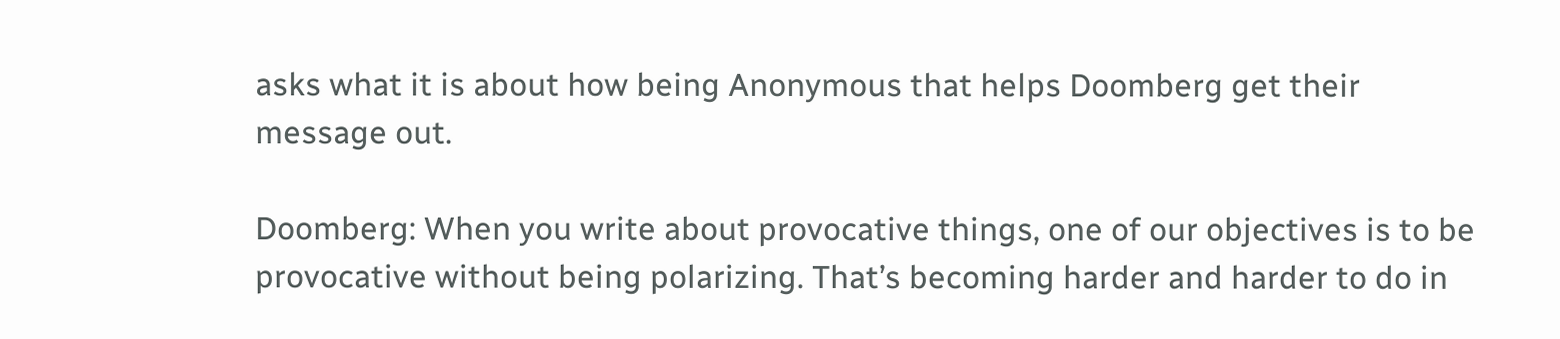asks what it is about how being Anonymous that helps Doomberg get their message out.

Doomberg: When you write about provocative things, one of our objectives is to be provocative without being polarizing. That’s becoming harder and harder to do in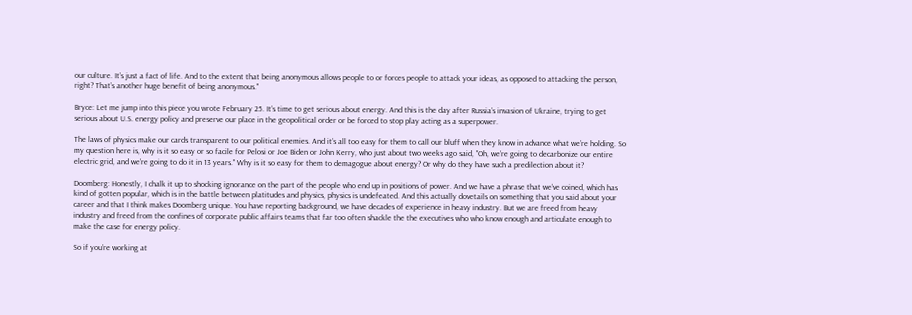our culture. It’s just a fact of life. And to the extent that being anonymous allows people to or forces people to attack your ideas, as opposed to attacking the person, right? That’s another huge benefit of being anonymous."

Bryce: Let me jump into this piece you wrote February 25. It’s time to get serious about energy. And this is the day after Russia’s invasion of Ukraine, trying to get serious about U.S. energy policy and preserve our place in the geopolitical order or be forced to stop play acting as a superpower.

The laws of physics make our cards transparent to our political enemies. And it’s all too easy for them to call our bluff when they know in advance what we’re holding. So my question here is, why is it so easy or so facile for Pelosi or Joe Biden or John Kerry, who just about two weeks ago said, "Oh, we’re going to decarbonize our entire electric grid, and we’re going to do it in 13 years." Why is it so easy for them to demagogue about energy? Or why do they have such a predilection about it?

Doomberg: Honestly, I chalk it up to shocking ignorance on the part of the people who end up in positions of power. And we have a phrase that we’ve coined, which has kind of gotten popular, which is in the battle between platitudes and physics, physics is undefeated. And this actually dovetails on something that you said about your career and that I think makes Doomberg unique. You have reporting background, we have decades of experience in heavy industry. But we are freed from heavy industry and freed from the confines of corporate public affairs teams that far too often shackle the the executives who who know enough and articulate enough to make the case for energy policy.

So if you’re working at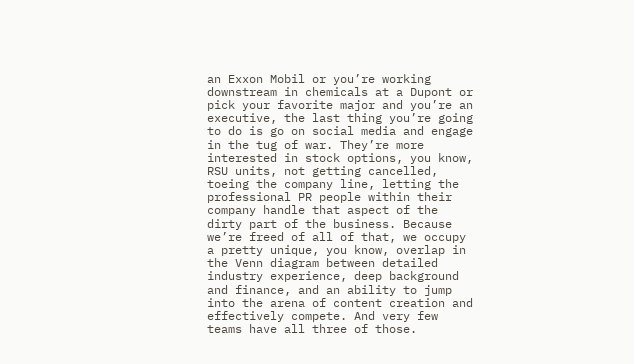an Exxon Mobil or you’re working downstream in chemicals at a Dupont or pick your favorite major and you’re an executive, the last thing you’re going to do is go on social media and engage in the tug of war. They’re more interested in stock options, you know, RSU units, not getting cancelled, toeing the company line, letting the professional PR people within their company handle that aspect of the dirty part of the business. Because we’re freed of all of that, we occupy a pretty unique, you know, overlap in the Venn diagram between detailed industry experience, deep background and finance, and an ability to jump into the arena of content creation and effectively compete. And very few teams have all three of those.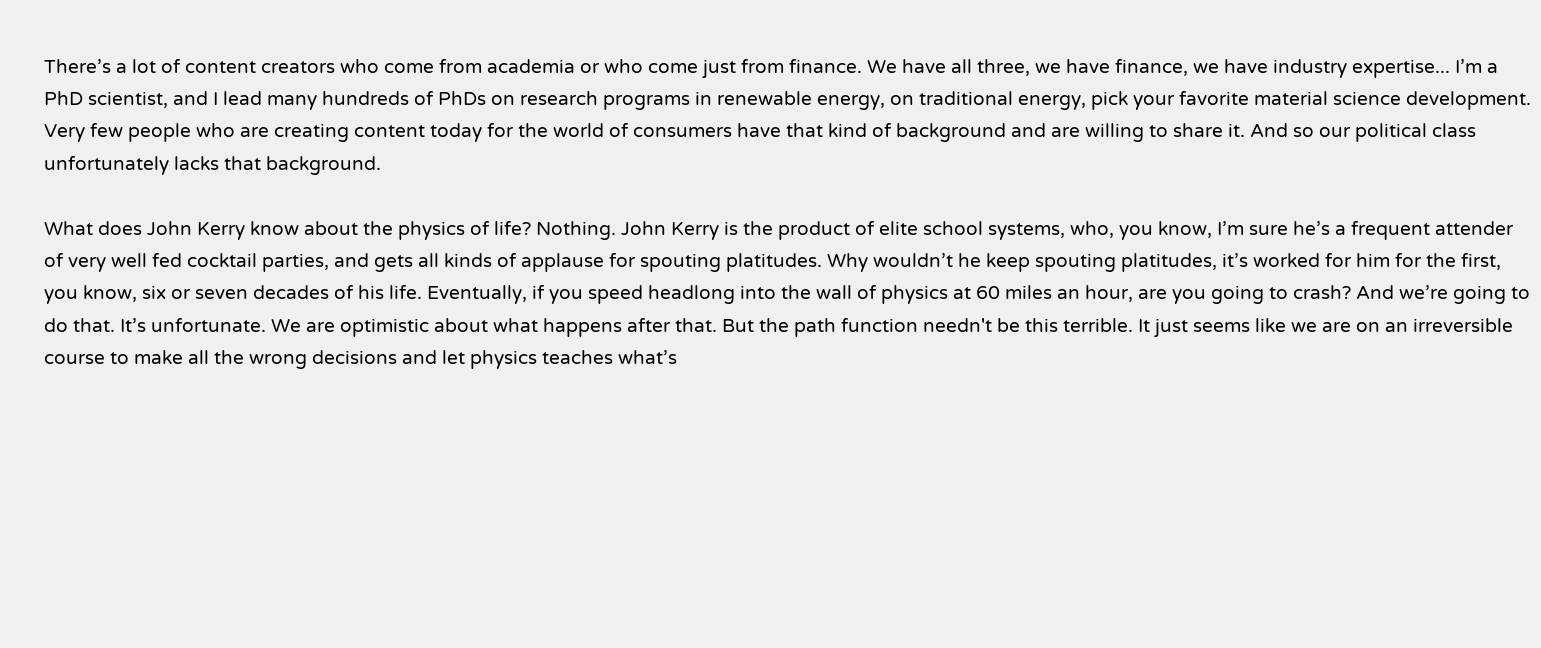There’s a lot of content creators who come from academia or who come just from finance. We have all three, we have finance, we have industry expertise... I’m a PhD scientist, and I lead many hundreds of PhDs on research programs in renewable energy, on traditional energy, pick your favorite material science development. Very few people who are creating content today for the world of consumers have that kind of background and are willing to share it. And so our political class unfortunately lacks that background.

What does John Kerry know about the physics of life? Nothing. John Kerry is the product of elite school systems, who, you know, I’m sure he’s a frequent attender of very well fed cocktail parties, and gets all kinds of applause for spouting platitudes. Why wouldn’t he keep spouting platitudes, it’s worked for him for the first, you know, six or seven decades of his life. Eventually, if you speed headlong into the wall of physics at 60 miles an hour, are you going to crash? And we’re going to do that. It’s unfortunate. We are optimistic about what happens after that. But the path function needn't be this terrible. It just seems like we are on an irreversible course to make all the wrong decisions and let physics teaches what’s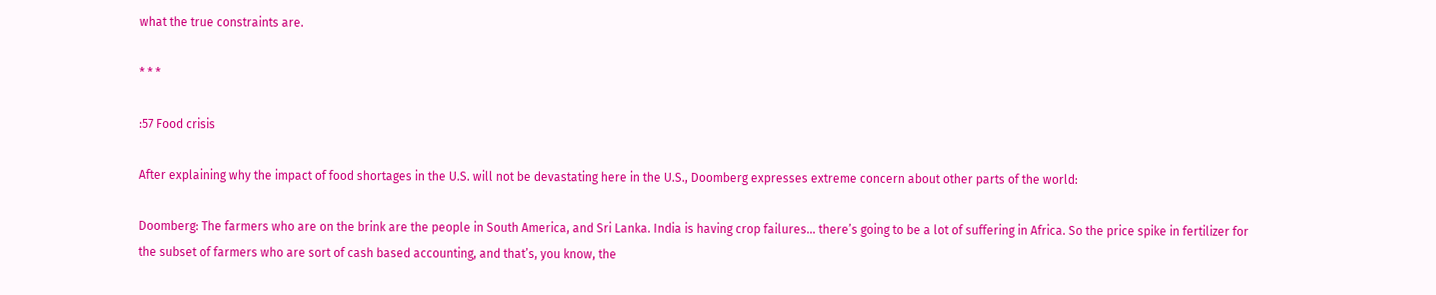what the true constraints are.

* * *

:57 Food crisis

After explaining why the impact of food shortages in the U.S. will not be devastating here in the U.S., Doomberg expresses extreme concern about other parts of the world:

Doomberg: The farmers who are on the brink are the people in South America, and Sri Lanka. India is having crop failures... there’s going to be a lot of suffering in Africa. So the price spike in fertilizer for the subset of farmers who are sort of cash based accounting, and that’s, you know, the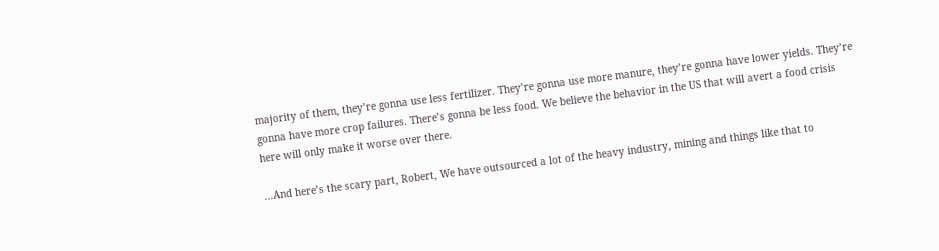majority of them, they’re gonna use less fertilizer. They’re gonna use more manure, they’re gonna have lower yields. They’re gonna have more crop failures. There’s gonna be less food. We believe the behavior in the US that will avert a food crisis here will only make it worse over there.

...And here’s the scary part, Robert, We have outsourced a lot of the heavy industry, mining and things like that to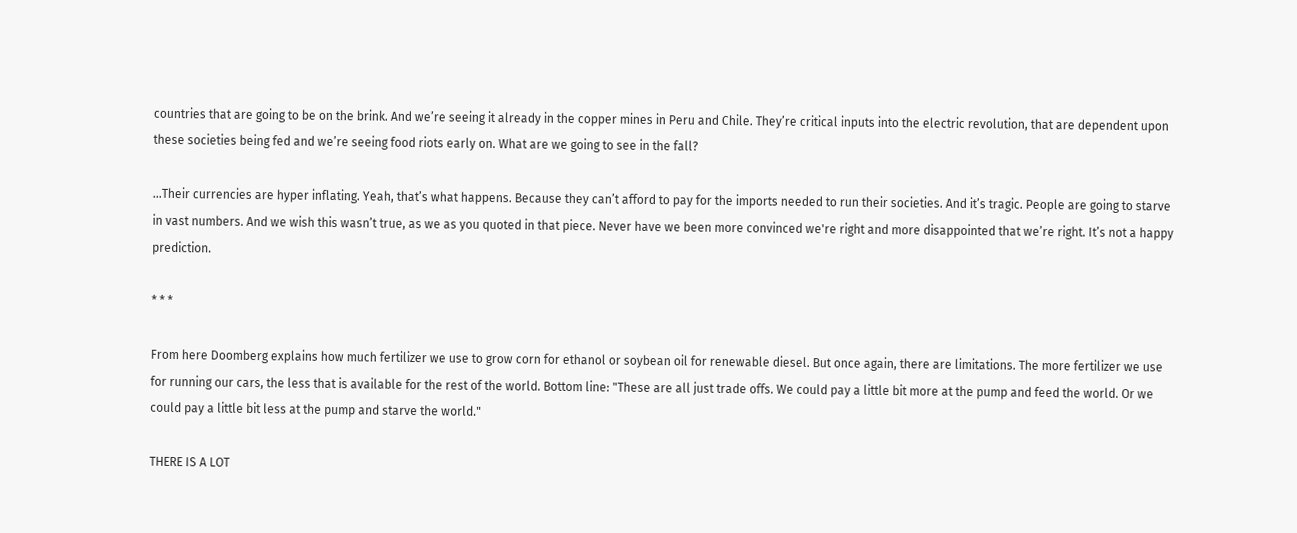countries that are going to be on the brink. And we’re seeing it already in the copper mines in Peru and Chile. They’re critical inputs into the electric revolution, that are dependent upon these societies being fed and we’re seeing food riots early on. What are we going to see in the fall?

...Their currencies are hyper inflating. Yeah, that’s what happens. Because they can’t afford to pay for the imports needed to run their societies. And it’s tragic. People are going to starve in vast numbers. And we wish this wasn’t true, as we as you quoted in that piece. Never have we been more convinced we're right and more disappointed that we’re right. It’s not a happy prediction.

* * *

From here Doomberg explains how much fertilizer we use to grow corn for ethanol or soybean oil for renewable diesel. But once again, there are limitations. The more fertilizer we use for running our cars, the less that is available for the rest of the world. Bottom line: "These are all just trade offs. We could pay a little bit more at the pump and feed the world. Or we could pay a little bit less at the pump and starve the world."

THERE IS A LOT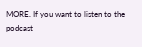MORE. If you want to listen to the podcast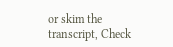or skim the transcript, Check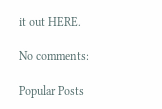it out HERE.

No comments:

Popular Posts